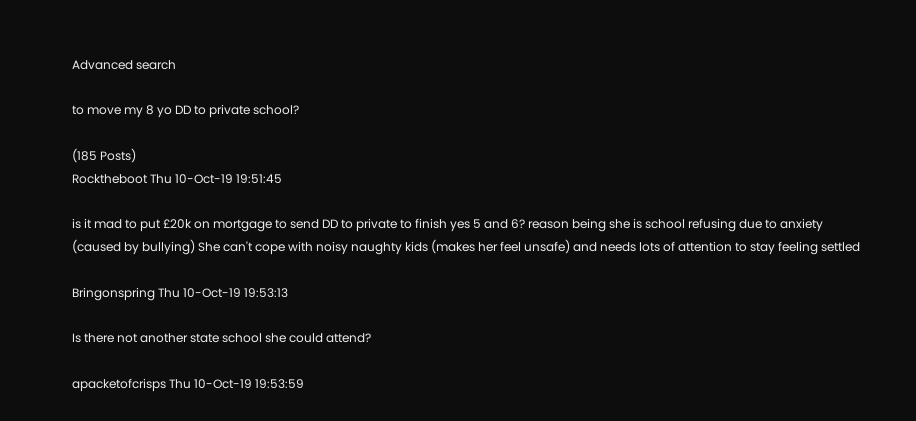Advanced search

to move my 8 yo DD to private school?

(185 Posts)
Rocktheboot Thu 10-Oct-19 19:51:45

is it mad to put £20k on mortgage to send DD to private to finish yes 5 and 6? reason being she is school refusing due to anxiety (caused by bullying) She can't cope with noisy naughty kids (makes her feel unsafe) and needs lots of attention to stay feeling settled

Bringonspring Thu 10-Oct-19 19:53:13

Is there not another state school she could attend?

apacketofcrisps Thu 10-Oct-19 19:53:59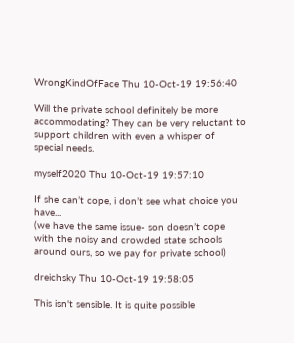WrongKindOfFace Thu 10-Oct-19 19:56:40

Will the private school definitely be more accommodating? They can be very reluctant to support children with even a whisper of special needs.

myself2020 Thu 10-Oct-19 19:57:10

If she can’t cope, i don’t see what choice you have...
(we have the same issue- son doesn’t cope with the noisy and crowded state schools around ours, so we pay for private school)

dreichsky Thu 10-Oct-19 19:58:05

This isn't sensible. It is quite possible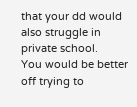that your dd would also struggle in private school.
You would be better off trying to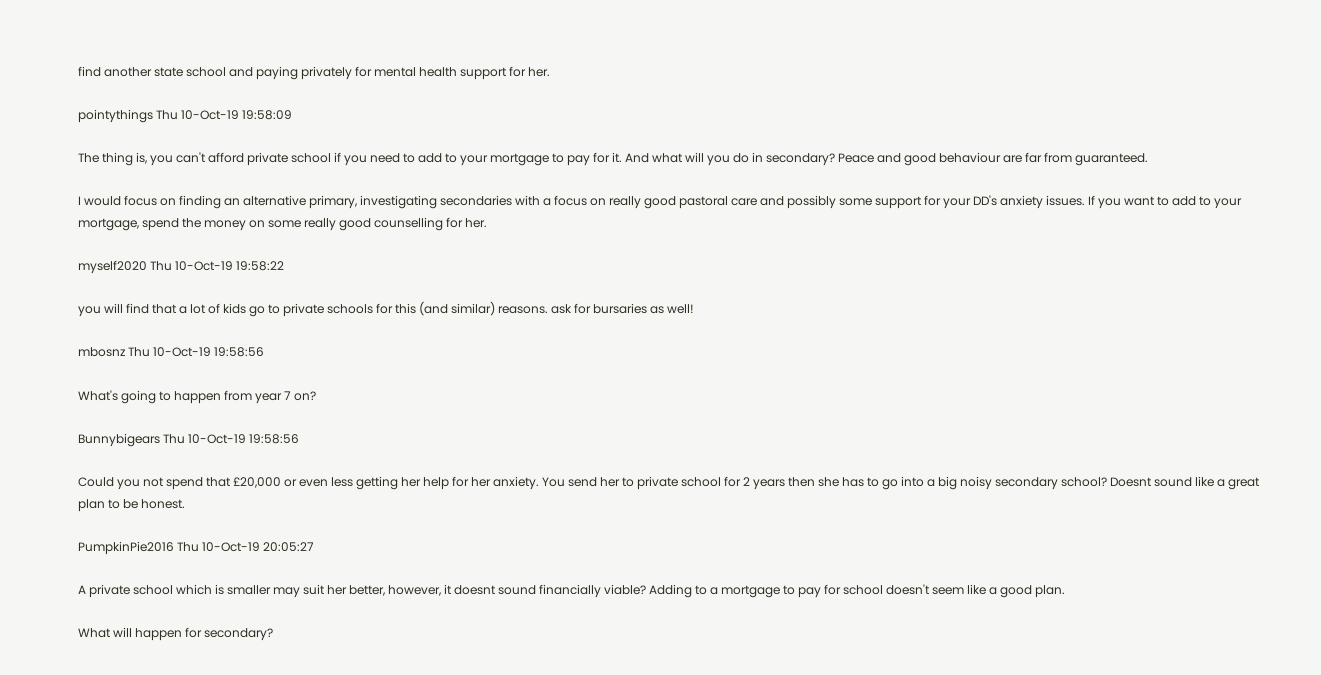find another state school and paying privately for mental health support for her.

pointythings Thu 10-Oct-19 19:58:09

The thing is, you can't afford private school if you need to add to your mortgage to pay for it. And what will you do in secondary? Peace and good behaviour are far from guaranteed.

I would focus on finding an alternative primary, investigating secondaries with a focus on really good pastoral care and possibly some support for your DD's anxiety issues. If you want to add to your mortgage, spend the money on some really good counselling for her.

myself2020 Thu 10-Oct-19 19:58:22

you will find that a lot of kids go to private schools for this (and similar) reasons. ask for bursaries as well!

mbosnz Thu 10-Oct-19 19:58:56

What's going to happen from year 7 on?

Bunnybigears Thu 10-Oct-19 19:58:56

Could you not spend that £20,000 or even less getting her help for her anxiety. You send her to private school for 2 years then she has to go into a big noisy secondary school? Doesnt sound like a great plan to be honest.

PumpkinPie2016 Thu 10-Oct-19 20:05:27

A private school which is smaller may suit her better, however, it doesnt sound financially viable? Adding to a mortgage to pay for school doesn't seem like a good plan.

What will happen for secondary?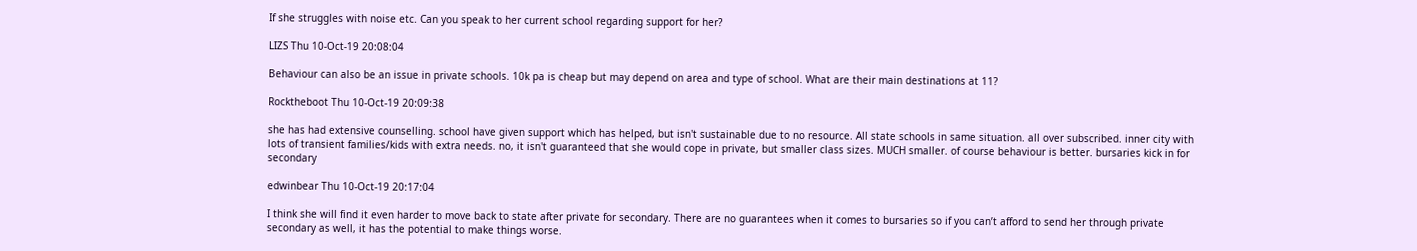If she struggles with noise etc. Can you speak to her current school regarding support for her?

LIZS Thu 10-Oct-19 20:08:04

Behaviour can also be an issue in private schools. 10k pa is cheap but may depend on area and type of school. What are their main destinations at 11?

Rocktheboot Thu 10-Oct-19 20:09:38

she has had extensive counselling. school have given support which has helped, but isn't sustainable due to no resource. All state schools in same situation. all over subscribed. inner city with lots of transient families/kids with extra needs. no, it isn't guaranteed that she would cope in private, but smaller class sizes. MUCH smaller. of course behaviour is better. bursaries kick in for secondary

edwinbear Thu 10-Oct-19 20:17:04

I think she will find it even harder to move back to state after private for secondary. There are no guarantees when it comes to bursaries so if you can’t afford to send her through private secondary as well, it has the potential to make things worse.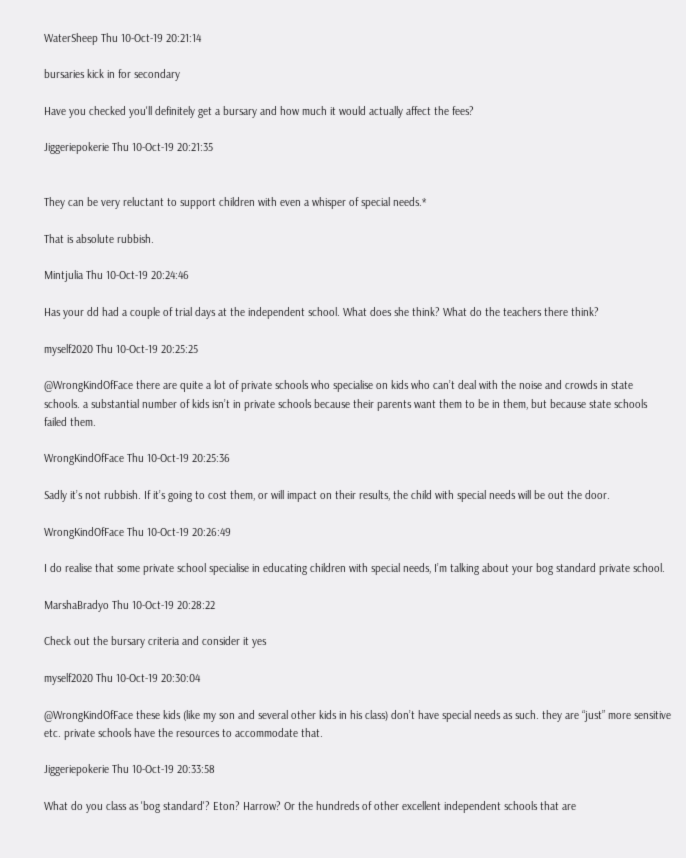WaterSheep Thu 10-Oct-19 20:21:14

bursaries kick in for secondary

Have you checked you'll definitely get a bursary and how much it would actually affect the fees?

Jiggeriepokerie Thu 10-Oct-19 20:21:35


They can be very reluctant to support children with even a whisper of special needs.*

That is absolute rubbish.

Mintjulia Thu 10-Oct-19 20:24:46

Has your dd had a couple of trial days at the independent school. What does she think? What do the teachers there think?

myself2020 Thu 10-Oct-19 20:25:25

@WrongKindOfFace there are quite a lot of private schools who specialise on kids who can’t deal with the noise and crowds in state schools. a substantial number of kids isn’t in private schools because their parents want them to be in them, but because state schools failed them.

WrongKindOfFace Thu 10-Oct-19 20:25:36

Sadly it’s not rubbish. If it’s going to cost them, or will impact on their results, the child with special needs will be out the door.

WrongKindOfFace Thu 10-Oct-19 20:26:49

I do realise that some private school specialise in educating children with special needs, I’m talking about your bog standard private school.

MarshaBradyo Thu 10-Oct-19 20:28:22

Check out the bursary criteria and consider it yes

myself2020 Thu 10-Oct-19 20:30:04

@WrongKindOfFace these kids (like my son and several other kids in his class) don’t have special needs as such. they are “just” more sensitive etc. private schools have the resources to accommodate that.

Jiggeriepokerie Thu 10-Oct-19 20:33:58

What do you class as 'bog standard'? Eton? Harrow? Or the hundreds of other excellent independent schools that are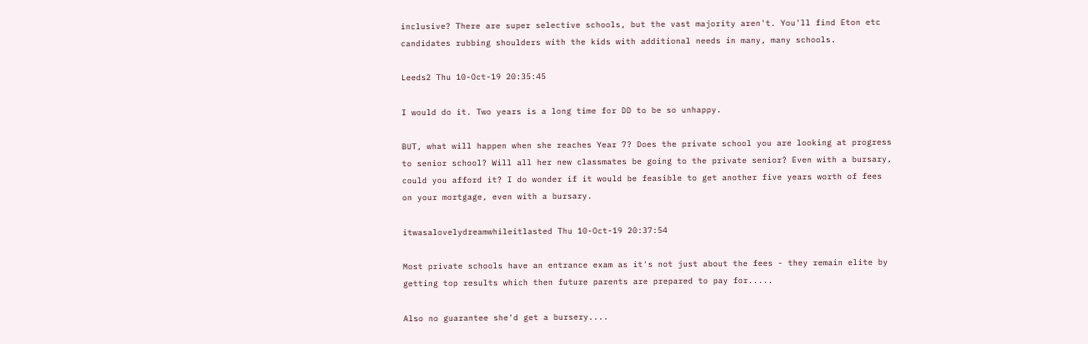inclusive? There are super selective schools, but the vast majority aren't. You'll find Eton etc candidates rubbing shoulders with the kids with additional needs in many, many schools.

Leeds2 Thu 10-Oct-19 20:35:45

I would do it. Two years is a long time for DD to be so unhappy.

BUT, what will happen when she reaches Year 7? Does the private school you are looking at progress to senior school? Will all her new classmates be going to the private senior? Even with a bursary, could you afford it? I do wonder if it would be feasible to get another five years worth of fees on your mortgage, even with a bursary.

itwasalovelydreamwhileitlasted Thu 10-Oct-19 20:37:54

Most private schools have an entrance exam as it's not just about the fees - they remain elite by getting top results which then future parents are prepared to pay for.....

Also no guarantee she'd get a bursery....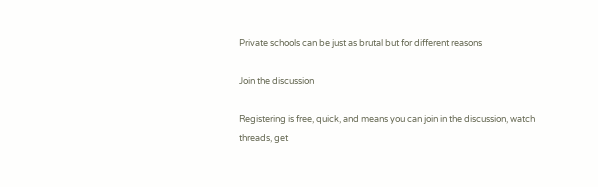Private schools can be just as brutal but for different reasons

Join the discussion

Registering is free, quick, and means you can join in the discussion, watch threads, get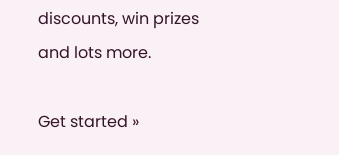discounts, win prizes and lots more.

Get started »